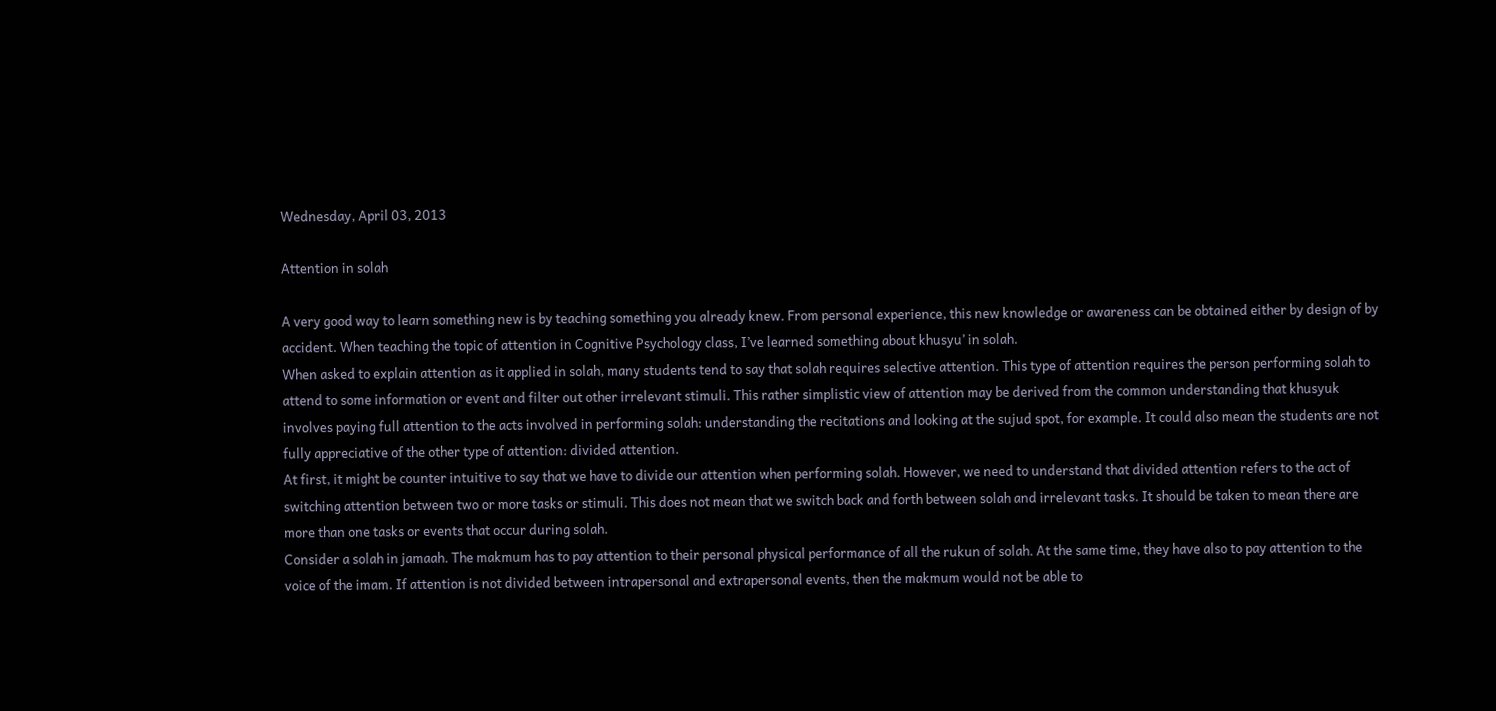Wednesday, April 03, 2013

Attention in solah

A very good way to learn something new is by teaching something you already knew. From personal experience, this new knowledge or awareness can be obtained either by design of by accident. When teaching the topic of attention in Cognitive Psychology class, I’ve learned something about khusyu’ in solah.
When asked to explain attention as it applied in solah, many students tend to say that solah requires selective attention. This type of attention requires the person performing solah to attend to some information or event and filter out other irrelevant stimuli. This rather simplistic view of attention may be derived from the common understanding that khusyuk involves paying full attention to the acts involved in performing solah: understanding the recitations and looking at the sujud spot, for example. It could also mean the students are not fully appreciative of the other type of attention: divided attention.
At first, it might be counter intuitive to say that we have to divide our attention when performing solah. However, we need to understand that divided attention refers to the act of switching attention between two or more tasks or stimuli. This does not mean that we switch back and forth between solah and irrelevant tasks. It should be taken to mean there are more than one tasks or events that occur during solah.
Consider a solah in jamaah. The makmum has to pay attention to their personal physical performance of all the rukun of solah. At the same time, they have also to pay attention to the voice of the imam. If attention is not divided between intrapersonal and extrapersonal events, then the makmum would not be able to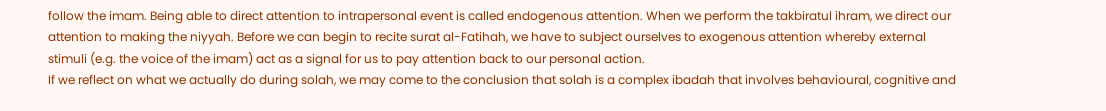follow the imam. Being able to direct attention to intrapersonal event is called endogenous attention. When we perform the takbiratul ihram, we direct our attention to making the niyyah. Before we can begin to recite surat al-Fatihah, we have to subject ourselves to exogenous attention whereby external stimuli (e.g. the voice of the imam) act as a signal for us to pay attention back to our personal action.
If we reflect on what we actually do during solah, we may come to the conclusion that solah is a complex ibadah that involves behavioural, cognitive and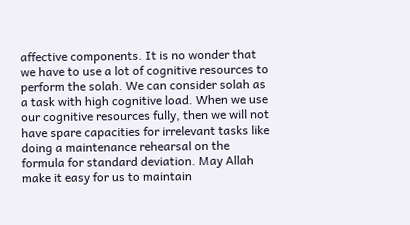affective components. It is no wonder that we have to use a lot of cognitive resources to perform the solah. We can consider solah as a task with high cognitive load. When we use our cognitive resources fully, then we will not have spare capacities for irrelevant tasks like doing a maintenance rehearsal on the formula for standard deviation. May Allah make it easy for us to maintain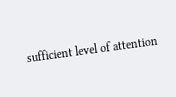sufficient level of attention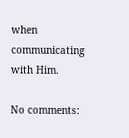when communicating with Him.

No comments: